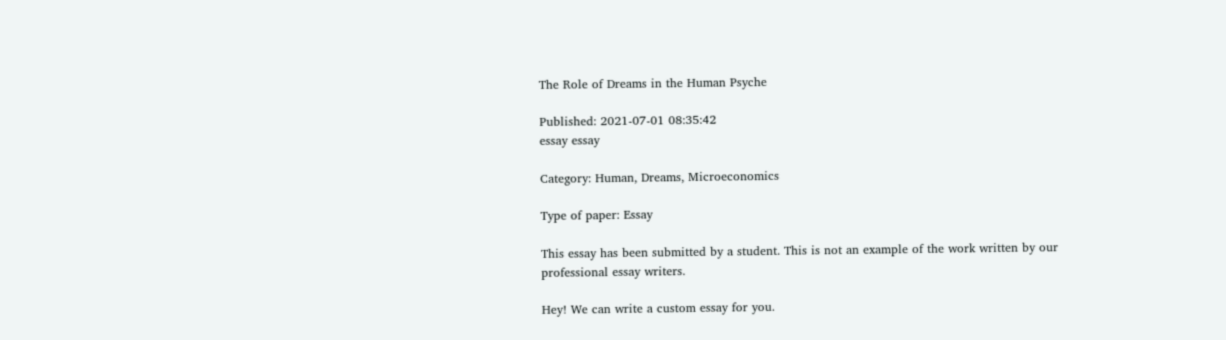The Role of Dreams in the Human Psyche

Published: 2021-07-01 08:35:42
essay essay

Category: Human, Dreams, Microeconomics

Type of paper: Essay

This essay has been submitted by a student. This is not an example of the work written by our professional essay writers.

Hey! We can write a custom essay for you.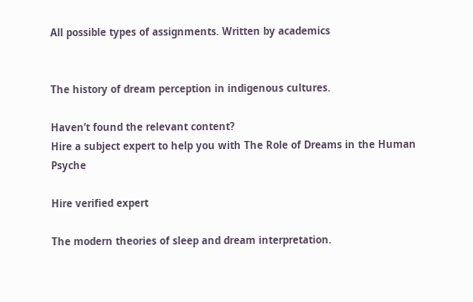All possible types of assignments. Written by academics


The history of dream perception in indigenous cultures.

Haven’t found the relevant content?
Hire a subject expert to help you with The Role of Dreams in the Human Psyche

Hire verified expert

The modern theories of sleep and dream interpretation.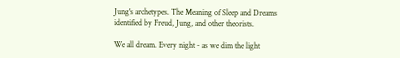Jung's archetypes. The Meaning of Sleep and Dreams identified by Freud, Jung, and other theorists.

We all dream. Every night - as we dim the light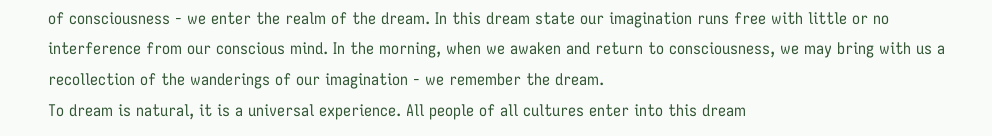of consciousness - we enter the realm of the dream. In this dream state our imagination runs free with little or no interference from our conscious mind. In the morning, when we awaken and return to consciousness, we may bring with us a recollection of the wanderings of our imagination - we remember the dream.
To dream is natural, it is a universal experience. All people of all cultures enter into this dream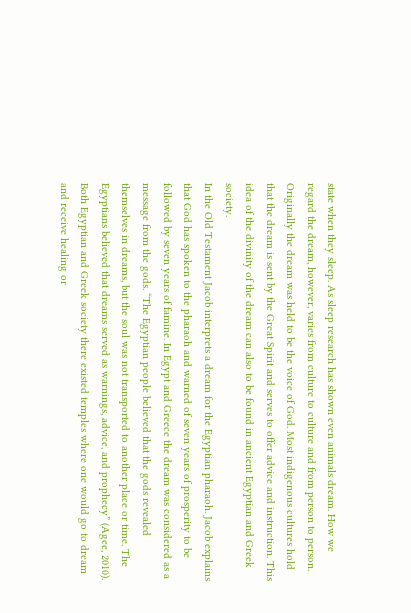state when they sleep. As sleep research has shown even animals dream. How we regard the dream, however, varies from culture to culture and from person to person. Originally the dream was held to be the voice of God. Most indigenous cultures hold that the dream is sent by the Great Spirit and serves to offer advice and instruction. This idea of the divinity of the dream can also to be found in ancient Egyptian and Greek society.
In the Old Testament Jacob interprets a dream for the Egyptian pharaoh. Jacob explains that God has spoken to the pharaoh and warned of seven years of prosperity to be followed by seven years of famine. In Egypt and Greece the dream was considered as a message from the gods. “The Egyptian people believed that the gods revealed themselves in dreams, but the soul was not transported to another place or time. The Egyptians believed that dreams served as warnings, advice, and prophecy” (Agee, 2010).
Both Egyptian and Greek society there existed temples where one would go to dream and receive healing or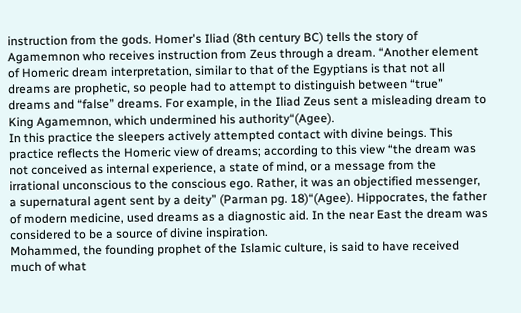instruction from the gods. Homer's Iliad (8th century BC) tells the story of Agamemnon who receives instruction from Zeus through a dream. “Another element of Homeric dream interpretation, similar to that of the Egyptians is that not all dreams are prophetic, so people had to attempt to distinguish between “true” dreams and “false” dreams. For example, in the Iliad Zeus sent a misleading dream to King Agamemnon, which undermined his authority“(Agee).
In this practice the sleepers actively attempted contact with divine beings. This practice reflects the Homeric view of dreams; according to this view “the dream was not conceived as internal experience, a state of mind, or a message from the irrational unconscious to the conscious ego. Rather, it was an objectified messenger, a supernatural agent sent by a deity” (Parman pg. 18)“(Agee). Hippocrates, the father of modern medicine, used dreams as a diagnostic aid. In the near East the dream was considered to be a source of divine inspiration.
Mohammed, the founding prophet of the Islamic culture, is said to have received much of what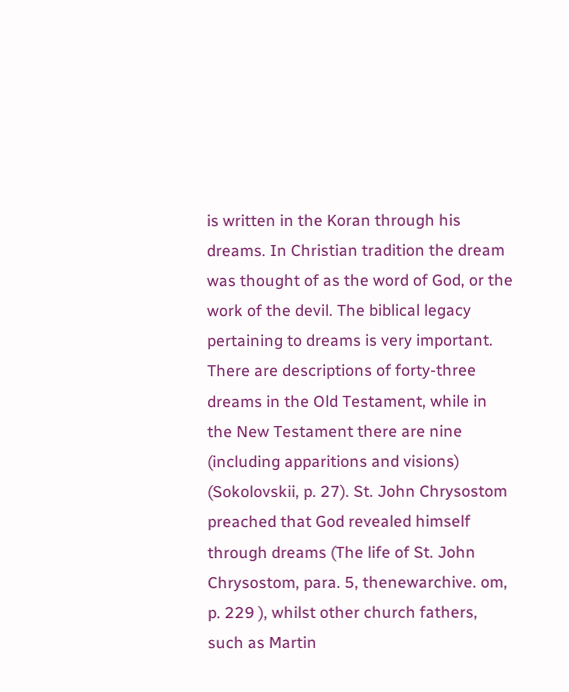is written in the Koran through his dreams. In Christian tradition the dream was thought of as the word of God, or the work of the devil. The biblical legacy pertaining to dreams is very important. There are descriptions of forty-three dreams in the Old Testament, while in the New Testament there are nine (including apparitions and visions) (Sokolovskii, p. 27). St. John Chrysostom preached that God revealed himself through dreams (The life of St. John Chrysostom, para. 5, thenewarchive. om, p. 229 ), whilst other church fathers, such as Martin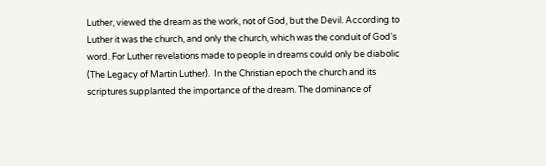Luther, viewed the dream as the work, not of God, but the Devil. According to Luther it was the church, and only the church, which was the conduit of God's word. For Luther revelations made to people in dreams could only be diabolic (The Legacy of Martin Luther).  In the Christian epoch the church and its scriptures supplanted the importance of the dream. The dominance of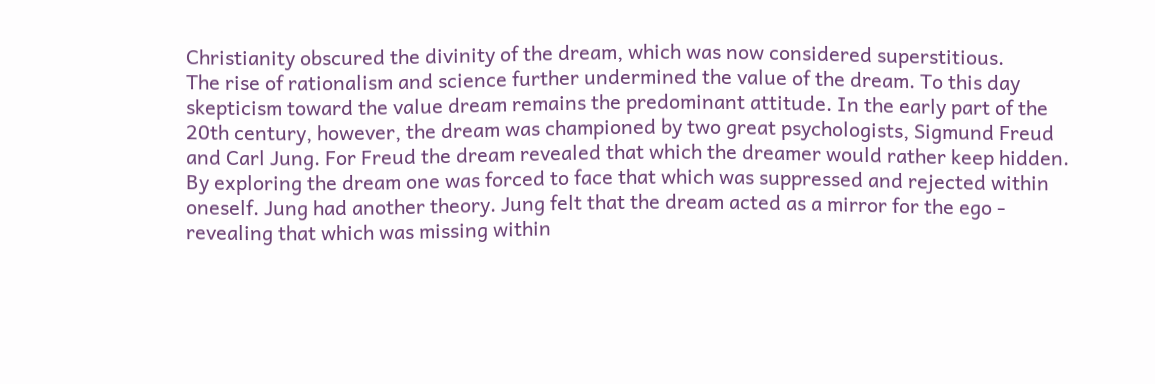Christianity obscured the divinity of the dream, which was now considered superstitious.
The rise of rationalism and science further undermined the value of the dream. To this day skepticism toward the value dream remains the predominant attitude. In the early part of the 20th century, however, the dream was championed by two great psychologists, Sigmund Freud and Carl Jung. For Freud the dream revealed that which the dreamer would rather keep hidden. By exploring the dream one was forced to face that which was suppressed and rejected within oneself. Jung had another theory. Jung felt that the dream acted as a mirror for the ego - revealing that which was missing within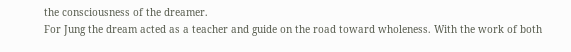the consciousness of the dreamer.
For Jung the dream acted as a teacher and guide on the road toward wholeness. With the work of both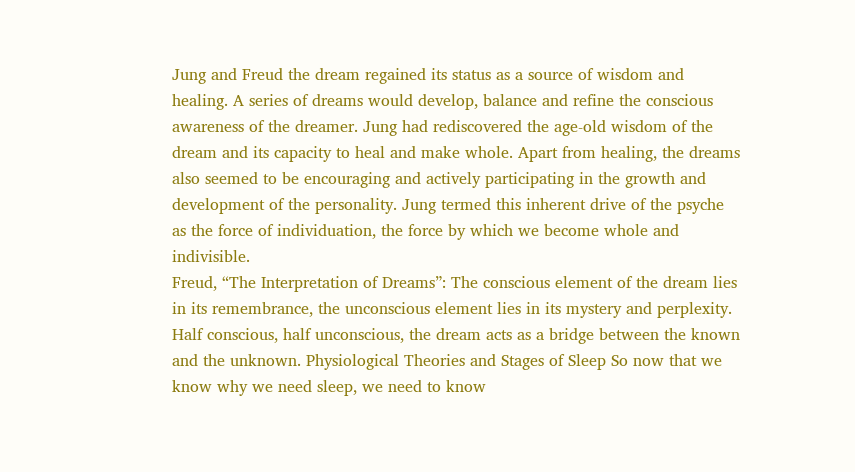Jung and Freud the dream regained its status as a source of wisdom and healing. A series of dreams would develop, balance and refine the conscious awareness of the dreamer. Jung had rediscovered the age-old wisdom of the dream and its capacity to heal and make whole. Apart from healing, the dreams also seemed to be encouraging and actively participating in the growth and development of the personality. Jung termed this inherent drive of the psyche as the force of individuation, the force by which we become whole and indivisible.
Freud, “The Interpretation of Dreams”: The conscious element of the dream lies in its remembrance, the unconscious element lies in its mystery and perplexity. Half conscious, half unconscious, the dream acts as a bridge between the known and the unknown. Physiological Theories and Stages of Sleep So now that we know why we need sleep, we need to know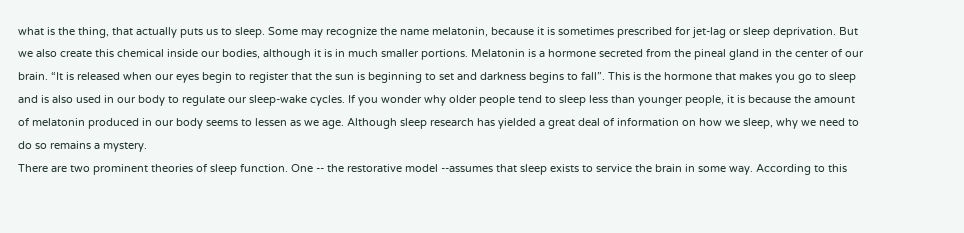what is the thing, that actually puts us to sleep. Some may recognize the name melatonin, because it is sometimes prescribed for jet-lag or sleep deprivation. But we also create this chemical inside our bodies, although it is in much smaller portions. Melatonin is a hormone secreted from the pineal gland in the center of our brain. “It is released when our eyes begin to register that the sun is beginning to set and darkness begins to fall”. This is the hormone that makes you go to sleep and is also used in our body to regulate our sleep-wake cycles. If you wonder why older people tend to sleep less than younger people, it is because the amount of melatonin produced in our body seems to lessen as we age. Although sleep research has yielded a great deal of information on how we sleep, why we need to do so remains a mystery.
There are two prominent theories of sleep function. One -- the restorative model --assumes that sleep exists to service the brain in some way. According to this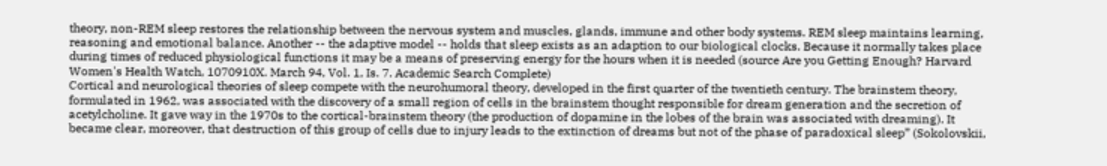theory, non-REM sleep restores the relationship between the nervous system and muscles, glands, immune and other body systems. REM sleep maintains learning, reasoning and emotional balance. Another -- the adaptive model -- holds that sleep exists as an adaption to our biological clocks. Because it normally takes place during times of reduced physiological functions it may be a means of preserving energy for the hours when it is needed (source Are you Getting Enough? Harvard Women's Health Watch, 1070910X. March 94, Vol. 1, Is. 7. Academic Search Complete)
Cortical and neurological theories of sleep compete with the neurohumoral theory, developed in the first quarter of the twentieth century. The brainstem theory, formulated in 1962, was associated with the discovery of a small region of cells in the brainstem thought responsible for dream generation and the secretion of acetylcholine. It gave way in the 1970s to the cortical-brainstem theory (the production of dopamine in the lobes of the brain was associated with dreaming). It became clear, moreover, that destruction of this group of cells due to injury leads to the extinction of dreams but not of the phase of paradoxical sleep” (Sokolovskii,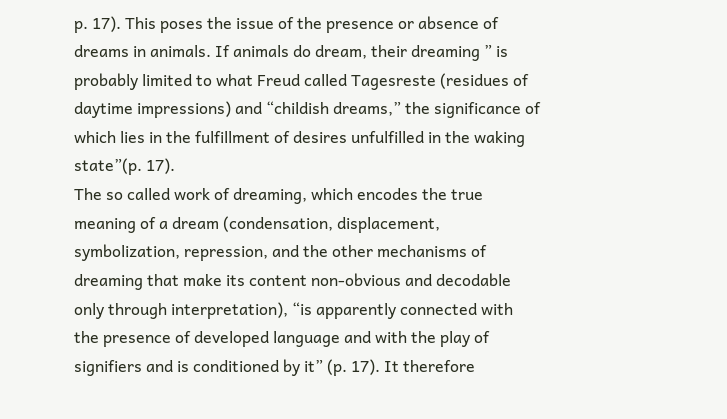p. 17). This poses the issue of the presence or absence of dreams in animals. If animals do dream, their dreaming ” is probably limited to what Freud called Tagesreste (residues of daytime impressions) and “childish dreams,” the significance of which lies in the fulfillment of desires unfulfilled in the waking state”(p. 17).
The so called work of dreaming, which encodes the true meaning of a dream (condensation, displacement, symbolization, repression, and the other mechanisms of dreaming that make its content non-obvious and decodable only through interpretation), “is apparently connected with the presence of developed language and with the play of signifiers and is conditioned by it” (p. 17). It therefore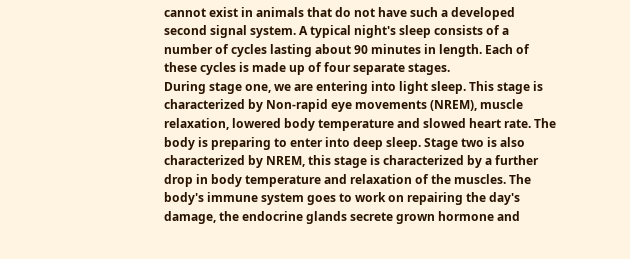cannot exist in animals that do not have such a developed second signal system. A typical night's sleep consists of a number of cycles lasting about 90 minutes in length. Each of these cycles is made up of four separate stages.
During stage one, we are entering into light sleep. This stage is characterized by Non-rapid eye movements (NREM), muscle relaxation, lowered body temperature and slowed heart rate. The body is preparing to enter into deep sleep. Stage two is also characterized by NREM, this stage is characterized by a further drop in body temperature and relaxation of the muscles. The body's immune system goes to work on repairing the day's damage, the endocrine glands secrete grown hormone and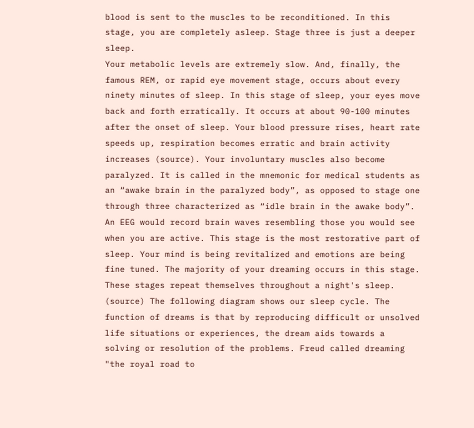blood is sent to the muscles to be reconditioned. In this stage, you are completely asleep. Stage three is just a deeper sleep.
Your metabolic levels are extremely slow. And, finally, the famous REM, or rapid eye movement stage, occurs about every ninety minutes of sleep. In this stage of sleep, your eyes move back and forth erratically. It occurs at about 90-100 minutes after the onset of sleep. Your blood pressure rises, heart rate speeds up, respiration becomes erratic and brain activity increases (source). Your involuntary muscles also become paralyzed. It is called in the mnemonic for medical students as an “awake brain in the paralyzed body”, as opposed to stage one through three characterized as “idle brain in the awake body”.
An EEG would record brain waves resembling those you would see when you are active. This stage is the most restorative part of sleep. Your mind is being revitalized and emotions are being fine tuned. The majority of your dreaming occurs in this stage. These stages repeat themselves throughout a night's sleep. (source) The following diagram shows our sleep cycle. The function of dreams is that by reproducing difficult or unsolved life situations or experiences, the dream aids towards a solving or resolution of the problems. Freud called dreaming "the royal road to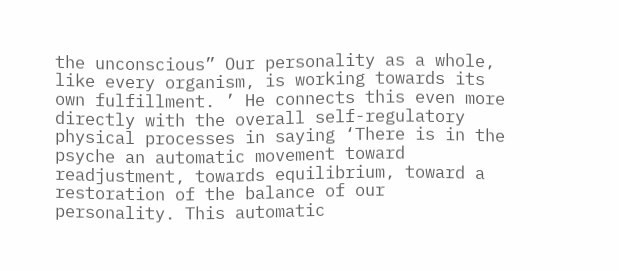the unconscious” Our personality as a whole, like every organism, is working towards its own fulfillment. ’ He connects this even more directly with the overall self-regulatory physical processes in saying ‘There is in the psyche an automatic movement toward readjustment, towards equilibrium, toward a restoration of the balance of our personality. This automatic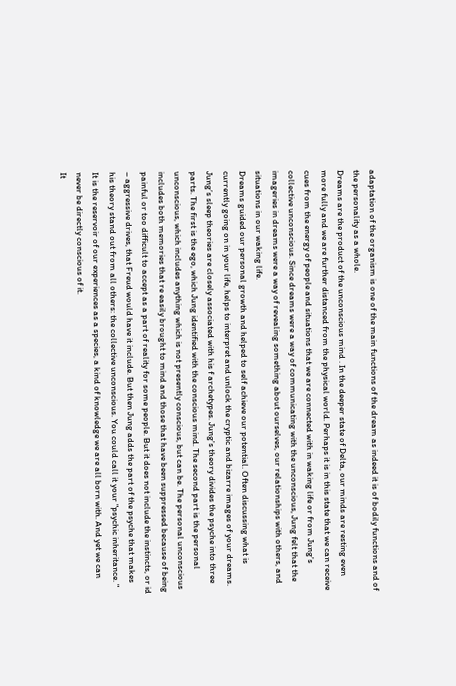adaptation of the organism is one of the main functions of the dream as indeed it is of bodily functions and of the personality as a whole.
Dreams are the product of the unconscious mind . In the deeper state of Delta, our minds are resting even more fully and we are further distanced from the physical world. Perhaps it is in this state that we can receive cues from the energy of people and situations that we are connected with in waking life or from Jung's collective unconscious. Since dreams were a way of communicating with the unconscious, Jung felt that the imageries in dreams were a way of revealing something about ourselves, our relationships with others, and situations in our waking life.
Dreams guided our personal growth and helped to self achieve our potential. Often discussing what is currently going on in your life, helps to interpret and unlock the cryptic and bizarre images of your dreams. Jung’s sleep theories are closely associated with his f archetypes. Jung's theory divides the psyche into three parts. The first is the ego, which Jung identified with the conscious mind. The second part is the personal unconscious, which includes anything which is not presently conscious, but can be. The personal unconscious includes both memories that re easily brought to mind and those that have been suppressed because of being painful or too difficult to accept as a part of reality for some people. But it does not include the instincts, or id – aggressive drives, that Freud would have it include. But then Jung adds the part of the psyche that makes his theory stand out from all others: the collective unconscious. You could call it your "psychic inheritance. " It is the reservoir of our experiences as a species, a kind of knowledge we are all born with. And yet we can never be directly conscious of it.
It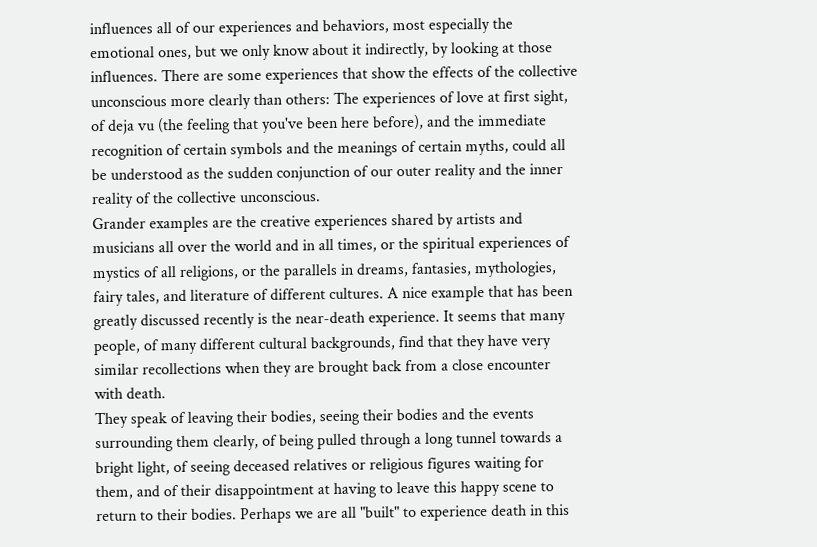influences all of our experiences and behaviors, most especially the emotional ones, but we only know about it indirectly, by looking at those influences. There are some experiences that show the effects of the collective unconscious more clearly than others: The experiences of love at first sight, of deja vu (the feeling that you've been here before), and the immediate recognition of certain symbols and the meanings of certain myths, could all be understood as the sudden conjunction of our outer reality and the inner reality of the collective unconscious.
Grander examples are the creative experiences shared by artists and musicians all over the world and in all times, or the spiritual experiences of mystics of all religions, or the parallels in dreams, fantasies, mythologies, fairy tales, and literature of different cultures. A nice example that has been greatly discussed recently is the near-death experience. It seems that many people, of many different cultural backgrounds, find that they have very similar recollections when they are brought back from a close encounter with death.
They speak of leaving their bodies, seeing their bodies and the events surrounding them clearly, of being pulled through a long tunnel towards a bright light, of seeing deceased relatives or religious figures waiting for them, and of their disappointment at having to leave this happy scene to return to their bodies. Perhaps we are all "built" to experience death in this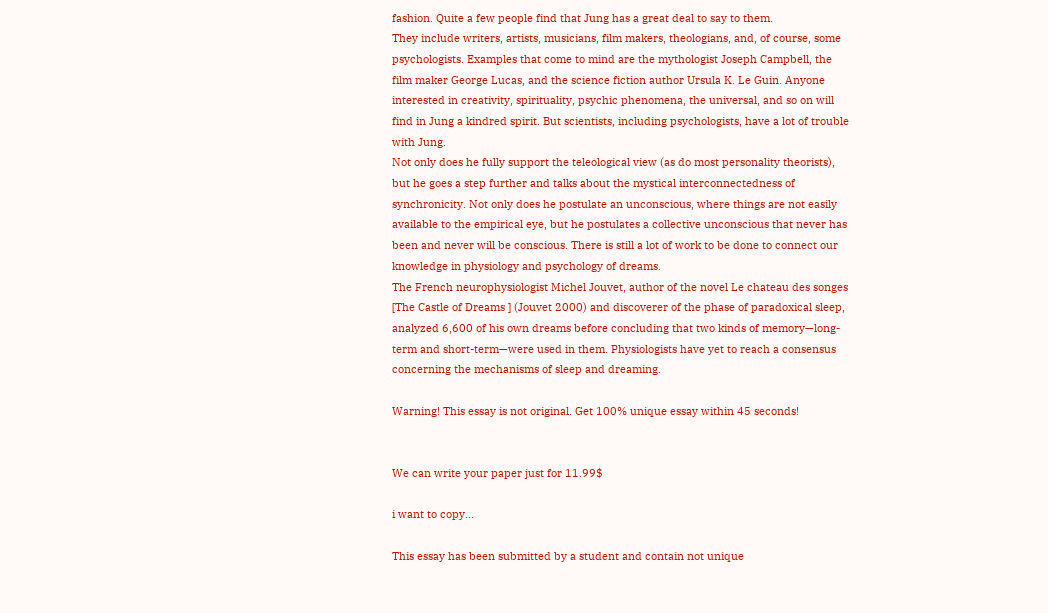fashion. Quite a few people find that Jung has a great deal to say to them.
They include writers, artists, musicians, film makers, theologians, and, of course, some psychologists. Examples that come to mind are the mythologist Joseph Campbell, the film maker George Lucas, and the science fiction author Ursula K. Le Guin. Anyone interested in creativity, spirituality, psychic phenomena, the universal, and so on will find in Jung a kindred spirit. But scientists, including psychologists, have a lot of trouble with Jung.
Not only does he fully support the teleological view (as do most personality theorists), but he goes a step further and talks about the mystical interconnectedness of synchronicity. Not only does he postulate an unconscious, where things are not easily available to the empirical eye, but he postulates a collective unconscious that never has been and never will be conscious. There is still a lot of work to be done to connect our knowledge in physiology and psychology of dreams.
The French neurophysiologist Michel Jouvet, author of the novel Le chateau des songes [The Castle of Dreams ] (Jouvet 2000) and discoverer of the phase of paradoxical sleep, analyzed 6,600 of his own dreams before concluding that two kinds of memory—long-term and short-term—were used in them. Physiologists have yet to reach a consensus concerning the mechanisms of sleep and dreaming.

Warning! This essay is not original. Get 100% unique essay within 45 seconds!


We can write your paper just for 11.99$

i want to copy...

This essay has been submitted by a student and contain not unique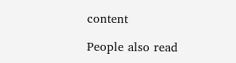content

People also read